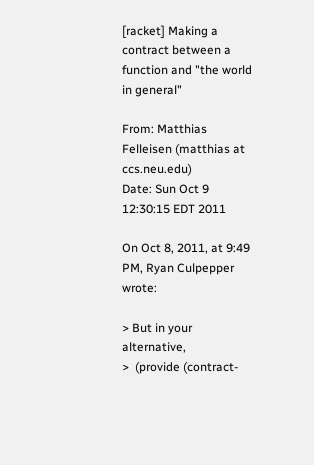[racket] Making a contract between a function and "the world in general"

From: Matthias Felleisen (matthias at ccs.neu.edu)
Date: Sun Oct 9 12:30:15 EDT 2011

On Oct 8, 2011, at 9:49 PM, Ryan Culpepper wrote:

> But in your alternative,
>  (provide (contract-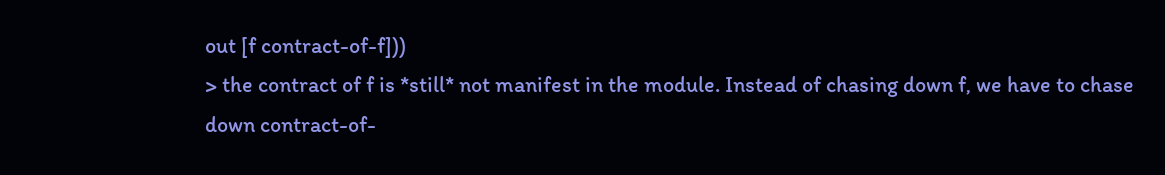out [f contract-of-f]))
> the contract of f is *still* not manifest in the module. Instead of chasing down f, we have to chase down contract-of-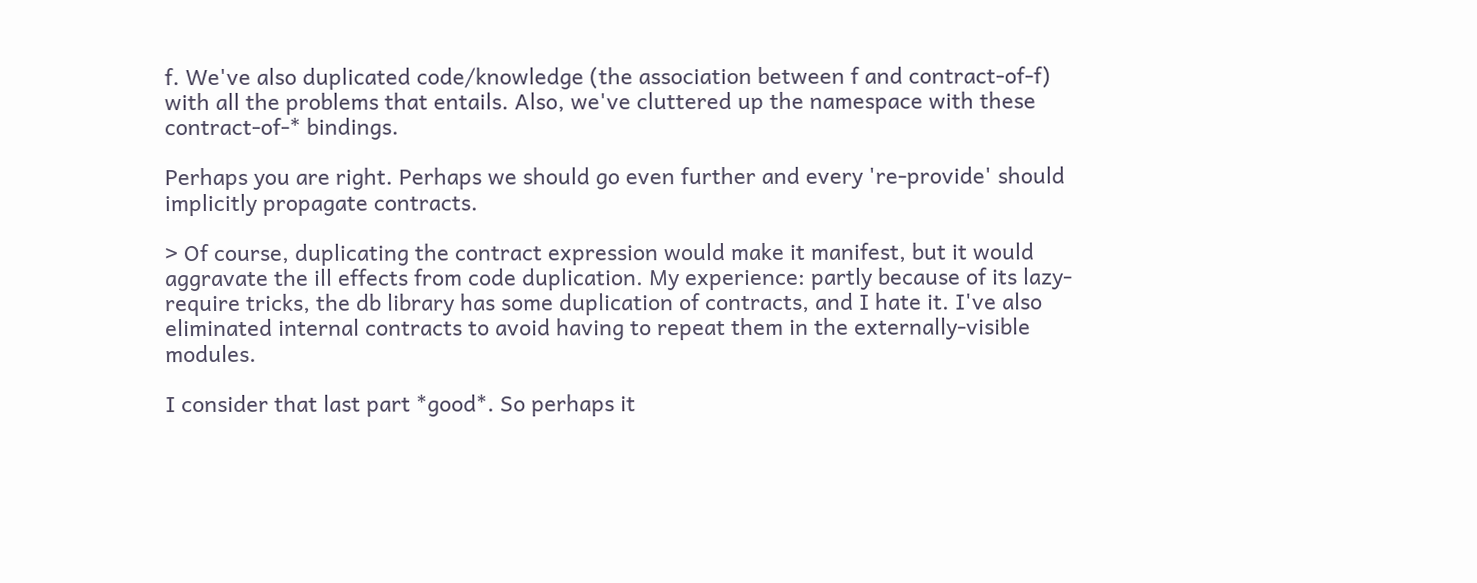f. We've also duplicated code/knowledge (the association between f and contract-of-f) with all the problems that entails. Also, we've cluttered up the namespace with these contract-of-* bindings.

Perhaps you are right. Perhaps we should go even further and every 're-provide' should implicitly propagate contracts.

> Of course, duplicating the contract expression would make it manifest, but it would aggravate the ill effects from code duplication. My experience: partly because of its lazy-require tricks, the db library has some duplication of contracts, and I hate it. I've also eliminated internal contracts to avoid having to repeat them in the externally-visible modules.

I consider that last part *good*. So perhaps it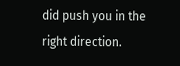did push you in the right direction.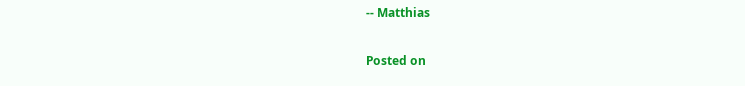-- Matthias

Posted on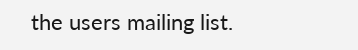the users mailing list.